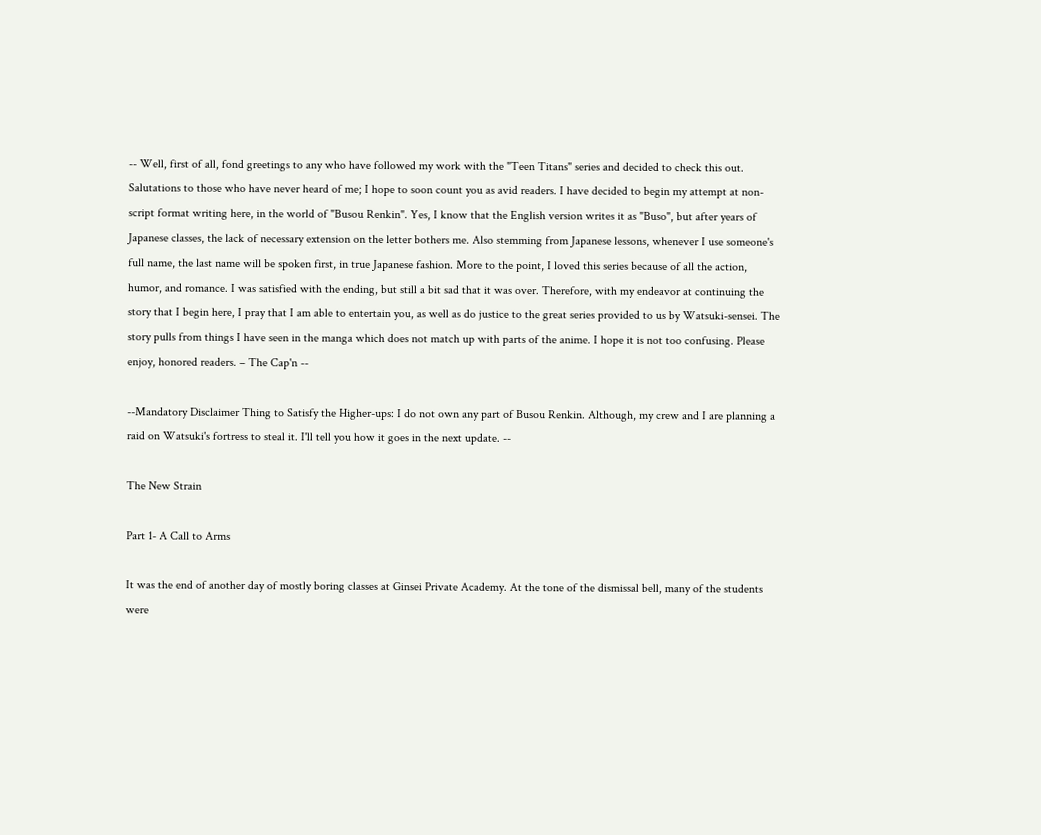-- Well, first of all, fond greetings to any who have followed my work with the "Teen Titans" series and decided to check this out. Salutations to those who have never heard of me; I hope to soon count you as avid readers. I have decided to begin my attempt at non-script format writing here, in the world of "Busou Renkin". Yes, I know that the English version writes it as "Buso", but after years of Japanese classes, the lack of necessary extension on the letter bothers me. Also stemming from Japanese lessons, whenever I use someone's full name, the last name will be spoken first, in true Japanese fashion. More to the point, I loved this series because of all the action, humor, and romance. I was satisfied with the ending, but still a bit sad that it was over. Therefore, with my endeavor at continuing the story that I begin here, I pray that I am able to entertain you, as well as do justice to the great series provided to us by Watsuki-sensei. The story pulls from things I have seen in the manga which does not match up with parts of the anime. I hope it is not too confusing. Please enjoy, honored readers. – The Cap'n --

--Mandatory Disclaimer Thing to Satisfy the Higher-ups: I do not own any part of Busou Renkin. Although, my crew and I are planning a raid on Watsuki's fortress to steal it. I'll tell you how it goes in the next update. --

The New Strain

Part 1- A Call to Arms

It was the end of another day of mostly boring classes at Ginsei Private Academy. At the tone of the dismissal bell, many of the students were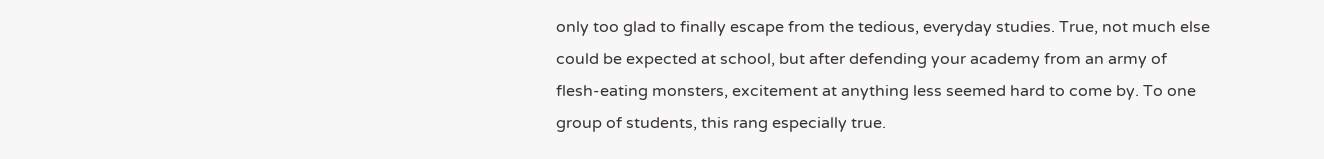only too glad to finally escape from the tedious, everyday studies. True, not much else could be expected at school, but after defending your academy from an army of flesh-eating monsters, excitement at anything less seemed hard to come by. To one group of students, this rang especially true.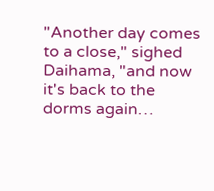"Another day comes to a close," sighed Daihama, "and now it's back to the dorms again…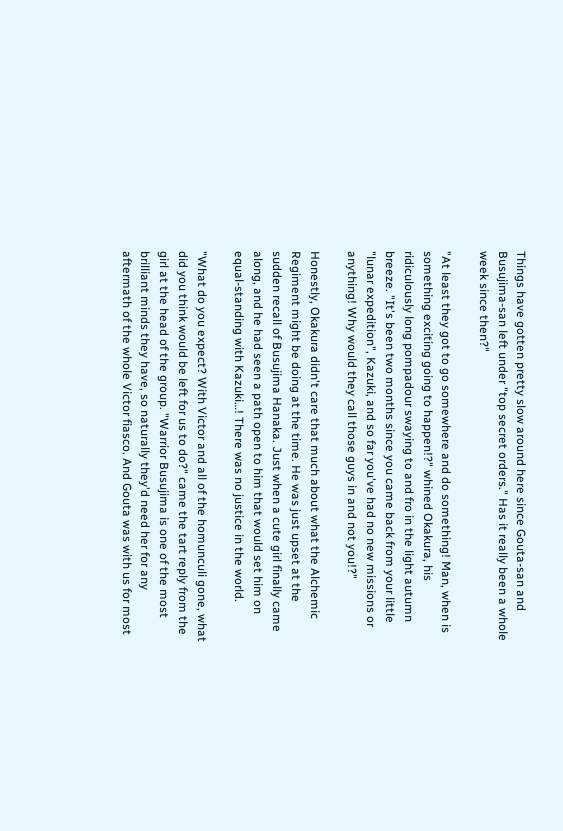Things have gotten pretty slow around here since Gouta-san and Busujima-san left under "top secret orders." Has it really been a whole week since then?"

"At least they got to go somewhere and do something! Man, when is something exciting going to happen!?" whined Okakura, his ridiculously long pompadour swaying to and fro in the light autumn breeze. "It's been two months since you came back from your little "lunar expedition", Kazuki, and so far you've had no new missions or anything! Why would they call those guys in and not you!?"

Honestly, Okakura didn't care that much about what the Alchemic Regiment might be doing at the time. He was just upset at the sudden recall of Busujima Hanaka. Just when a cute girl finally came along, and he had seen a path open to him that would set him on equal-standing with Kazuki…! There was no justice in the world.

"What do you expect? With Victor and all of the homunculi gone, what did you think would be left for us to do?" came the tart reply from the girl at the head of the group. "Warrior Busujima is one of the most brilliant minds they have, so naturally they'd need her for any aftermath of the whole Victor fiasco. And Gouta was with us for most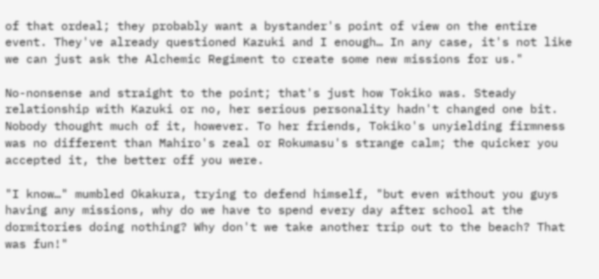of that ordeal; they probably want a bystander's point of view on the entire event. They've already questioned Kazuki and I enough… In any case, it's not like we can just ask the Alchemic Regiment to create some new missions for us."

No-nonsense and straight to the point; that's just how Tokiko was. Steady relationship with Kazuki or no, her serious personality hadn't changed one bit. Nobody thought much of it, however. To her friends, Tokiko's unyielding firmness was no different than Mahiro's zeal or Rokumasu's strange calm; the quicker you accepted it, the better off you were.

"I know…" mumbled Okakura, trying to defend himself, "but even without you guys having any missions, why do we have to spend every day after school at the dormitories doing nothing? Why don't we take another trip out to the beach? That was fun!"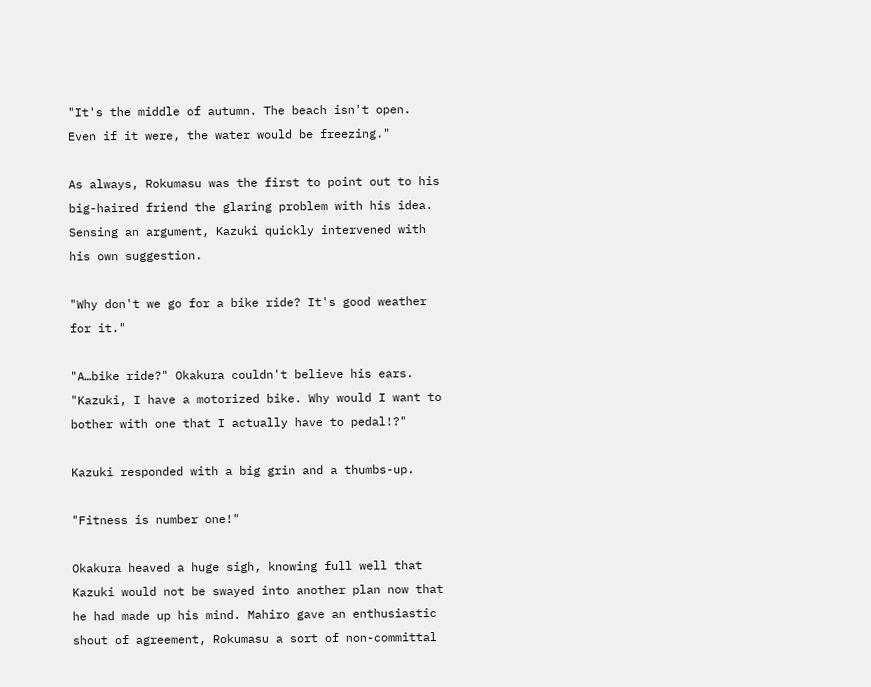"It's the middle of autumn. The beach isn't open. Even if it were, the water would be freezing."

As always, Rokumasu was the first to point out to his big-haired friend the glaring problem with his idea. Sensing an argument, Kazuki quickly intervened with his own suggestion.

"Why don't we go for a bike ride? It's good weather for it."

"A…bike ride?" Okakura couldn't believe his ears. "Kazuki, I have a motorized bike. Why would I want to bother with one that I actually have to pedal!?"

Kazuki responded with a big grin and a thumbs-up.

"Fitness is number one!"

Okakura heaved a huge sigh, knowing full well that Kazuki would not be swayed into another plan now that he had made up his mind. Mahiro gave an enthusiastic shout of agreement, Rokumasu a sort of non-committal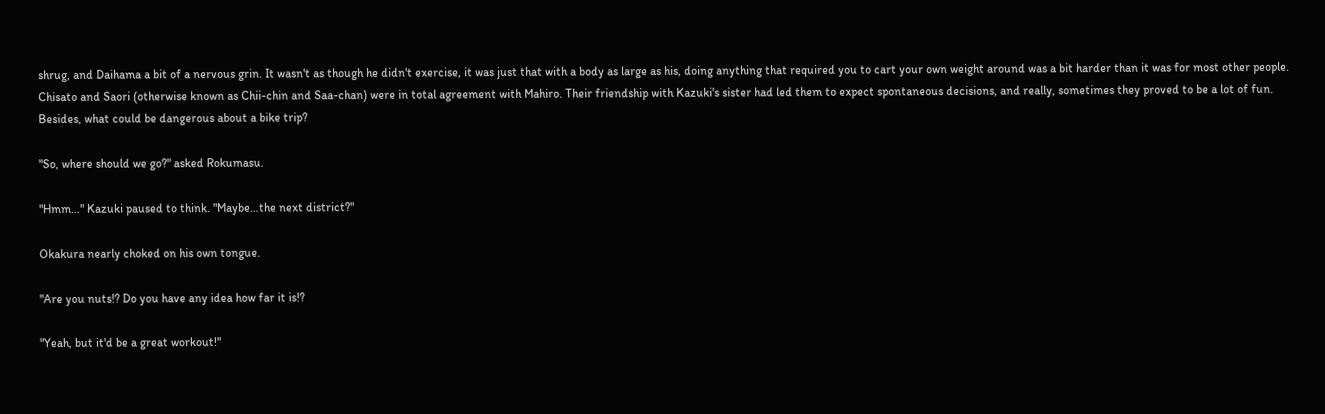shrug, and Daihama a bit of a nervous grin. It wasn't as though he didn't exercise, it was just that with a body as large as his, doing anything that required you to cart your own weight around was a bit harder than it was for most other people. Chisato and Saori (otherwise known as Chii-chin and Saa-chan) were in total agreement with Mahiro. Their friendship with Kazuki's sister had led them to expect spontaneous decisions, and really, sometimes they proved to be a lot of fun. Besides, what could be dangerous about a bike trip?

"So, where should we go?" asked Rokumasu.

"Hmm…" Kazuki paused to think. "Maybe…the next district?"

Okakura nearly choked on his own tongue.

"Are you nuts!? Do you have any idea how far it is!?

"Yeah, but it'd be a great workout!"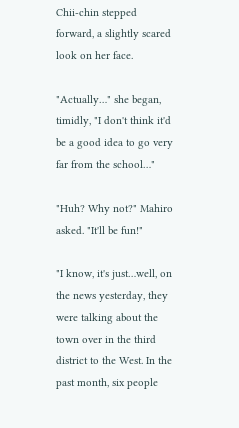Chii-chin stepped forward, a slightly scared look on her face.

"Actually…" she began, timidly, "I don't think it'd be a good idea to go very far from the school…"

"Huh? Why not?" Mahiro asked. "It'll be fun!"

"I know, it's just…well, on the news yesterday, they were talking about the town over in the third district to the West. In the past month, six people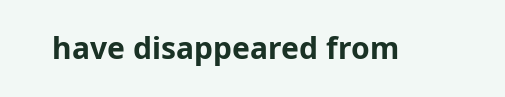have disappeared from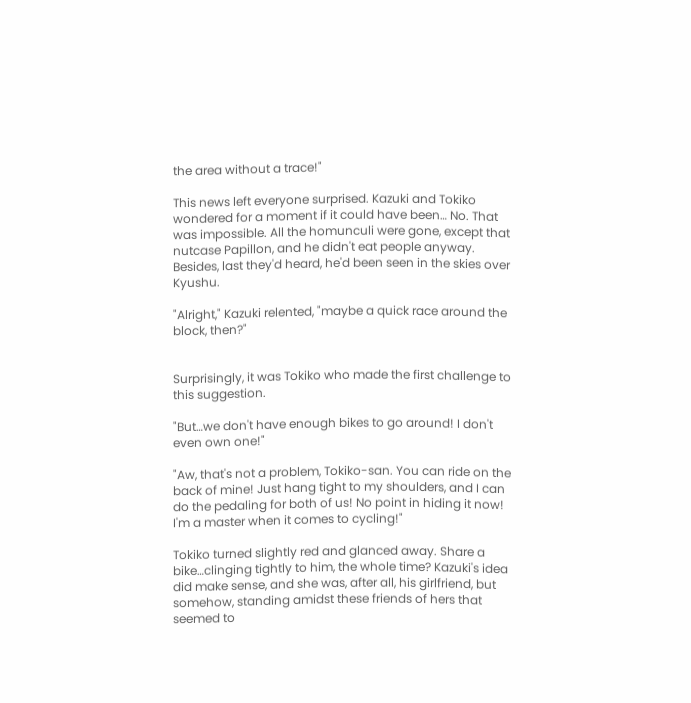the area without a trace!"

This news left everyone surprised. Kazuki and Tokiko wondered for a moment if it could have been… No. That was impossible. All the homunculi were gone, except that nutcase Papillon, and he didn't eat people anyway. Besides, last they'd heard, he'd been seen in the skies over Kyushu.

"Alright," Kazuki relented, "maybe a quick race around the block, then?"


Surprisingly, it was Tokiko who made the first challenge to this suggestion.

"But…we don't have enough bikes to go around! I don't even own one!"

"Aw, that's not a problem, Tokiko-san. You can ride on the back of mine! Just hang tight to my shoulders, and I can do the pedaling for both of us! No point in hiding it now! I'm a master when it comes to cycling!"

Tokiko turned slightly red and glanced away. Share a bike…clinging tightly to him, the whole time? Kazuki's idea did make sense, and she was, after all, his girlfriend, but somehow, standing amidst these friends of hers that seemed to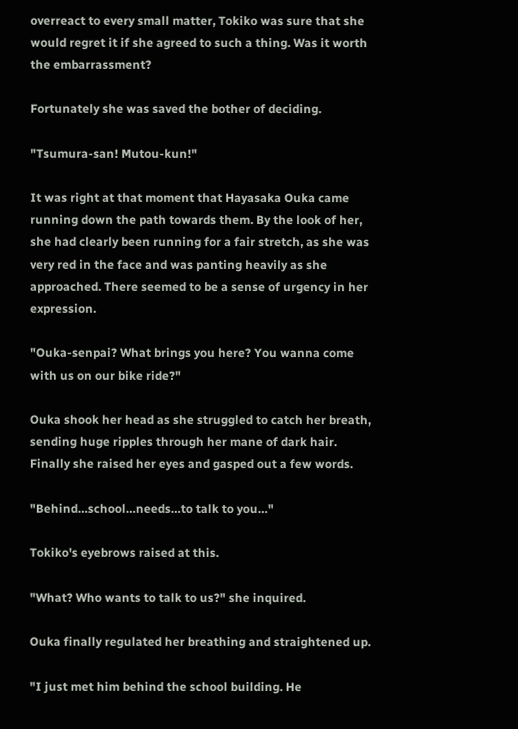overreact to every small matter, Tokiko was sure that she would regret it if she agreed to such a thing. Was it worth the embarrassment?

Fortunately she was saved the bother of deciding.

"Tsumura-san! Mutou-kun!"

It was right at that moment that Hayasaka Ouka came running down the path towards them. By the look of her, she had clearly been running for a fair stretch, as she was very red in the face and was panting heavily as she approached. There seemed to be a sense of urgency in her expression.

"Ouka-senpai? What brings you here? You wanna come with us on our bike ride?"

Ouka shook her head as she struggled to catch her breath, sending huge ripples through her mane of dark hair. Finally she raised her eyes and gasped out a few words.

"Behind…school…needs…to talk to you…"

Tokiko's eyebrows raised at this.

"What? Who wants to talk to us?" she inquired.

Ouka finally regulated her breathing and straightened up.

"I just met him behind the school building. He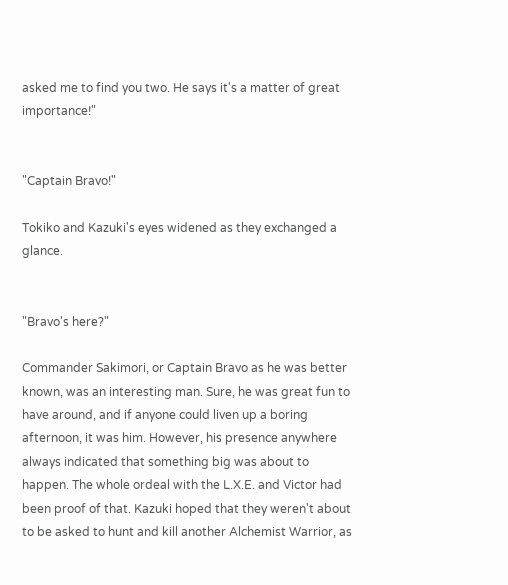asked me to find you two. He says it's a matter of great importance!"


"Captain Bravo!"

Tokiko and Kazuki's eyes widened as they exchanged a glance.


"Bravo's here?"

Commander Sakimori, or Captain Bravo as he was better known, was an interesting man. Sure, he was great fun to have around, and if anyone could liven up a boring afternoon, it was him. However, his presence anywhere always indicated that something big was about to happen. The whole ordeal with the L.X.E. and Victor had been proof of that. Kazuki hoped that they weren't about to be asked to hunt and kill another Alchemist Warrior, as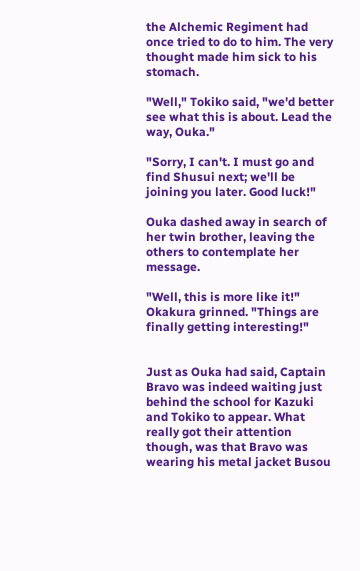the Alchemic Regiment had once tried to do to him. The very thought made him sick to his stomach.

"Well," Tokiko said, "we'd better see what this is about. Lead the way, Ouka."

"Sorry, I can't. I must go and find Shusui next; we'll be joining you later. Good luck!"

Ouka dashed away in search of her twin brother, leaving the others to contemplate her message.

"Well, this is more like it!" Okakura grinned. "Things are finally getting interesting!"


Just as Ouka had said, Captain Bravo was indeed waiting just behind the school for Kazuki and Tokiko to appear. What really got their attention though, was that Bravo was wearing his metal jacket Busou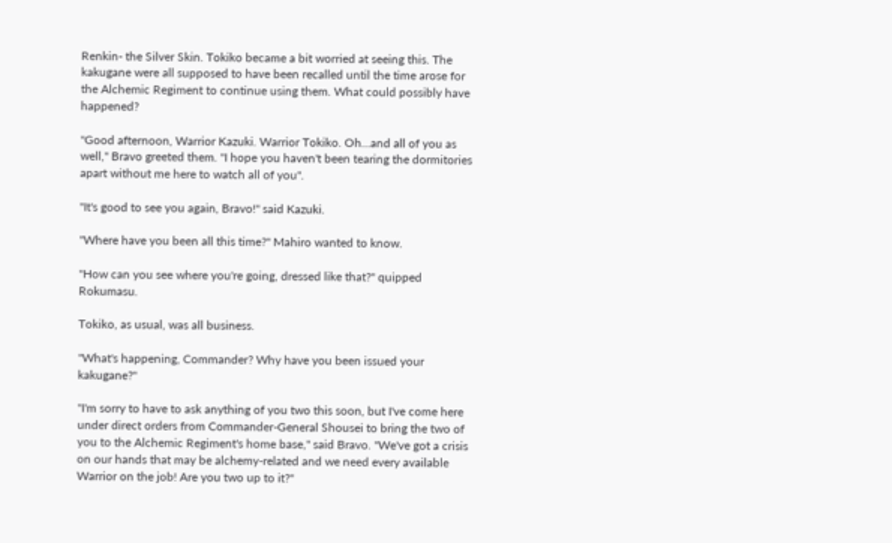Renkin- the Silver Skin. Tokiko became a bit worried at seeing this. The kakugane were all supposed to have been recalled until the time arose for the Alchemic Regiment to continue using them. What could possibly have happened?

"Good afternoon, Warrior Kazuki. Warrior Tokiko. Oh…and all of you as well," Bravo greeted them. "I hope you haven't been tearing the dormitories apart without me here to watch all of you".

"It's good to see you again, Bravo!" said Kazuki.

"Where have you been all this time?" Mahiro wanted to know.

"How can you see where you're going, dressed like that?" quipped Rokumasu.

Tokiko, as usual, was all business.

"What's happening, Commander? Why have you been issued your kakugane?"

"I'm sorry to have to ask anything of you two this soon, but I've come here under direct orders from Commander-General Shousei to bring the two of you to the Alchemic Regiment's home base," said Bravo. "We've got a crisis on our hands that may be alchemy-related and we need every available Warrior on the job! Are you two up to it?"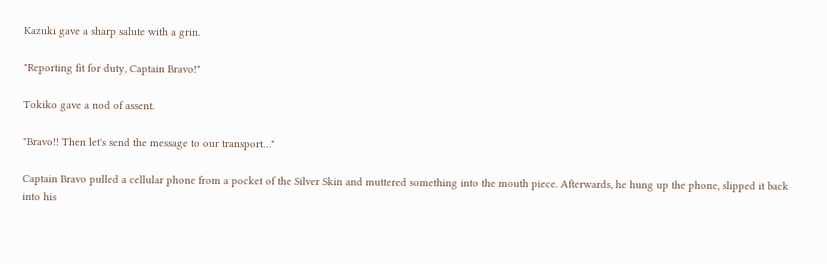Kazuki gave a sharp salute with a grin.

"Reporting fit for duty, Captain Bravo!"

Tokiko gave a nod of assent.

"Bravo!! Then let's send the message to our transport…"

Captain Bravo pulled a cellular phone from a pocket of the Silver Skin and muttered something into the mouth piece. Afterwards, he hung up the phone, slipped it back into his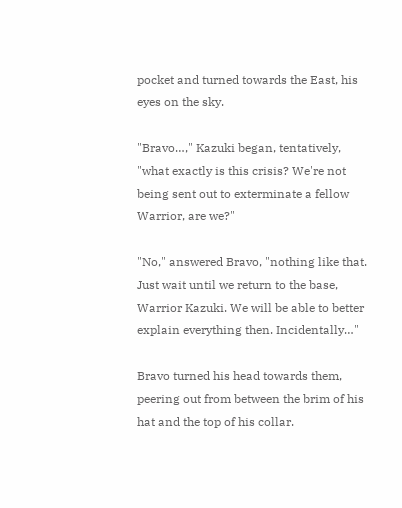pocket and turned towards the East, his eyes on the sky.

"Bravo…," Kazuki began, tentatively, "what exactly is this crisis? We're not being sent out to exterminate a fellow Warrior, are we?"

"No," answered Bravo, "nothing like that. Just wait until we return to the base, Warrior Kazuki. We will be able to better explain everything then. Incidentally…"

Bravo turned his head towards them, peering out from between the brim of his hat and the top of his collar.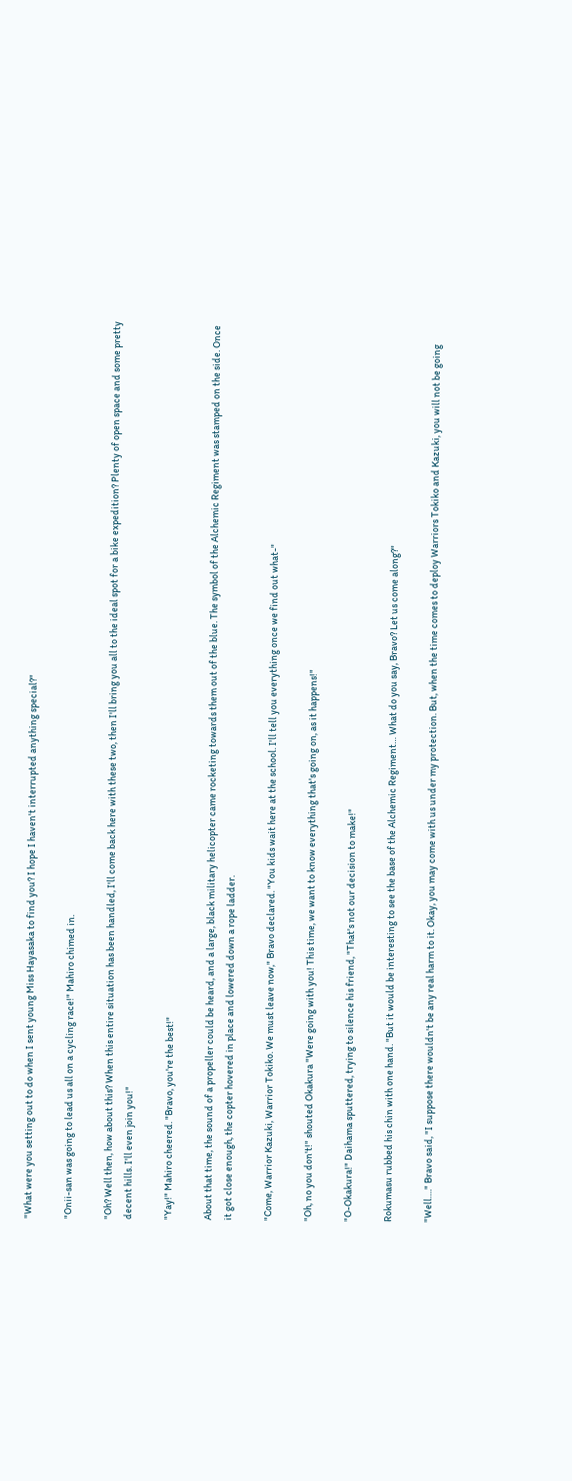"What were you setting out to do when I sent young Miss Hayasaka to find you? I hope I haven't interrupted anything special?"

"Onii-san was going to lead us all on a cycling race!" Mahiro chimed in.

"Oh? Well then, how about this? When this entire situation has been handled, I'll come back here with these two, then I'll bring you all to the ideal spot for a bike expedition? Plenty of open space and some pretty decent hills. I'll even join you!"

"Yay!" Mahiro cheered. "Bravo, you're the best!"

About that time, the sound of a propeller could be heard, and a large, black military helicopter came rocketing towards them out of the blue. The symbol of the Alchemic Regiment was stamped on the side. Once it got close enough, the copter hovered in place and lowered down a rope ladder.

"Come, Warrior Kazuki, Warrior Tokiko. We must leave now," Bravo declared. "You kids wait here at the school. I'll tell you everything once we find out what-"

"Oh, no you don't!" shouted Okakura "Were going with you! This time, we want to know everything that's going on, as it happens!"

"O-Okakura!" Daihama sputtered, trying to silence his friend, "That's not our decision to make!"

Rokumasu rubbed his chin with one hand. "But it would be interesting to see the base of the Alchemic Regiment… What do you say, Bravo? Let us come along?"

"Well…." Bravo said, "I suppose there wouldn't be any real harm to it. Okay, you may come with us under my protection. But, when the time comes to deploy Warriors Tokiko and Kazuki, you will not be going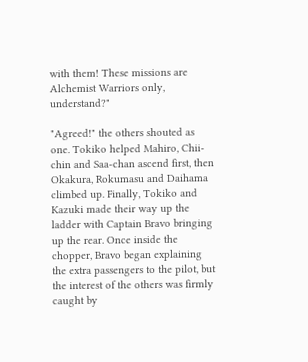with them! These missions are Alchemist Warriors only, understand?"

"Agreed!" the others shouted as one. Tokiko helped Mahiro, Chii-chin and Saa-chan ascend first, then Okakura, Rokumasu and Daihama climbed up. Finally, Tokiko and Kazuki made their way up the ladder with Captain Bravo bringing up the rear. Once inside the chopper, Bravo began explaining the extra passengers to the pilot, but the interest of the others was firmly caught by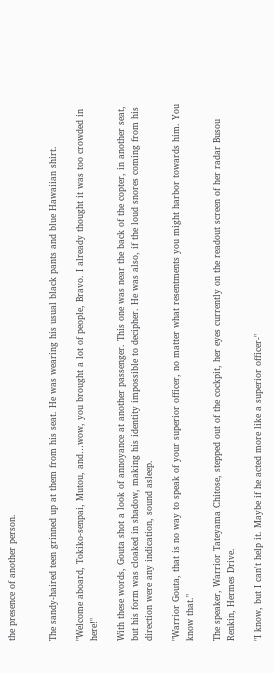the presence of another person.


The sandy-haired teen grinned up at them from his seat. He was wearing his usual black pants and blue Hawaiian shirt.

"Welcome aboard, Tokiko-senpai, Mutou, and…wow, you brought a lot of people, Bravo. I already thought it was too crowded in here!"

With these words, Gouta shot a look of annoyance at another passenger. This one was near the back of the copter, in another seat, but his form was cloaked in shadow, making his identity impossible to decipher. He was also, if the loud snores coming from his direction were any indication, sound asleep.

"Warrior Gouta, that is no way to speak of your superior officer, no matter what resentments you might harbor towards him. You know that."

The speaker, Warrior Tateyama Chitose, stepped out of the cockpit, her eyes currently on the readout screen of her radar Busou Renkin, Hermes Drive.

"I know, but I can't help it. Maybe if he acted more like a superior officer-"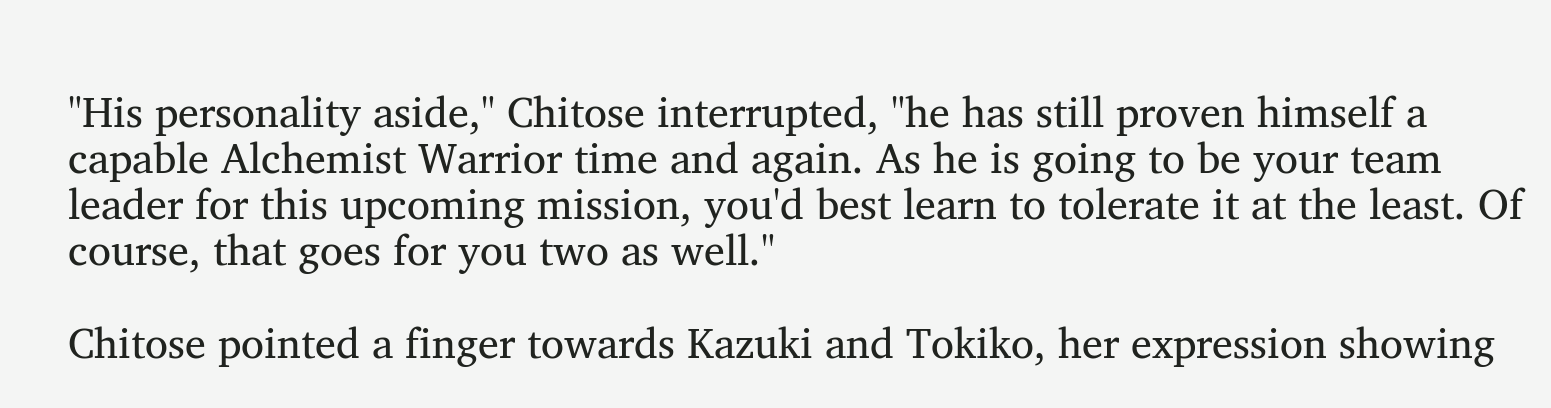"His personality aside," Chitose interrupted, "he has still proven himself a capable Alchemist Warrior time and again. As he is going to be your team leader for this upcoming mission, you'd best learn to tolerate it at the least. Of course, that goes for you two as well."

Chitose pointed a finger towards Kazuki and Tokiko, her expression showing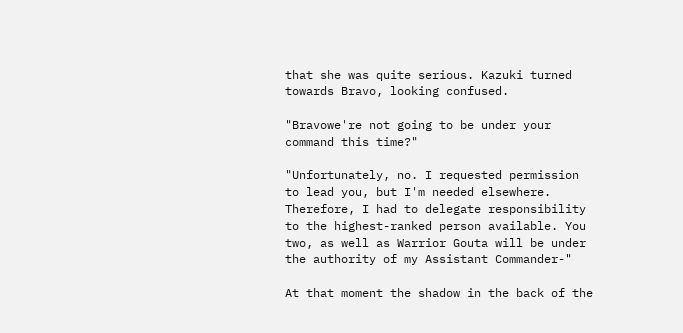that she was quite serious. Kazuki turned towards Bravo, looking confused.

"Bravowe're not going to be under your command this time?"

"Unfortunately, no. I requested permission to lead you, but I'm needed elsewhere. Therefore, I had to delegate responsibility to the highest-ranked person available. You two, as well as Warrior Gouta will be under the authority of my Assistant Commander-"

At that moment the shadow in the back of the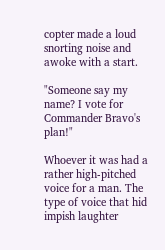copter made a loud snorting noise and awoke with a start.

"Someone say my name? I vote for Commander Bravo's plan!"

Whoever it was had a rather high-pitched voice for a man. The type of voice that hid impish laughter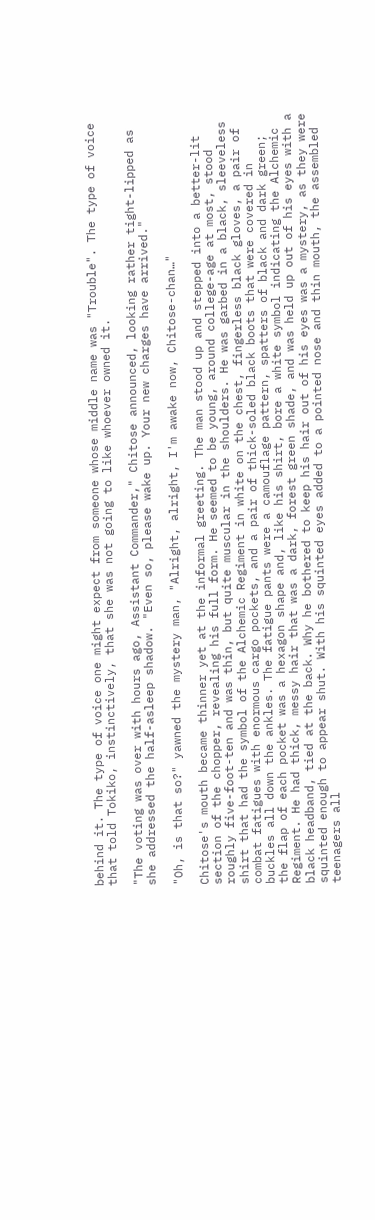behind it. The type of voice one might expect from someone whose middle name was "Trouble". The type of voice that told Tokiko, instinctively, that she was not going to like whoever owned it.

"The voting was over with hours ago, Assistant Commander," Chitose announced, looking rather tight-lipped as she addressed the half-asleep shadow. "Even so, please wake up. Your new charges have arrived."

"Oh, is that so?" yawned the mystery man, "Alright, alright, I'm awake now, Chitose-chan…"

Chitose's mouth became thinner yet at the informal greeting. The man stood up and stepped into a better-lit section of the chopper, revealing his full form. He seemed to be young, around college-age at most, stood roughly five-foot-ten and was thin, but quite muscular in the shoulders. He was garbed in a black, sleeveless shirt that had the symbol of the Alchemic Regiment in white on the chest, fingerless black gloves, a pair of combat fatigues with enormous cargo pockets, and a pair of thick-soled black boots that were covered in buckles all down the ankles. The fatigue pants were a camouflage pattern, spatters of black and dark green; the flap of each pocket was a hexagon shape and, like his shirt, bore a white symbol indicating the Alchemic Regiment. He had thick, messy hair that was a dark, forest green shade, and was held up out of his eyes with a black headband, tied at the back. Why he bothered to keep his hair out of his eyes was a mystery, as they were squinted enough to appear shut. With his squinted eyes added to a pointed nose and thin mouth, the assembled teenagers all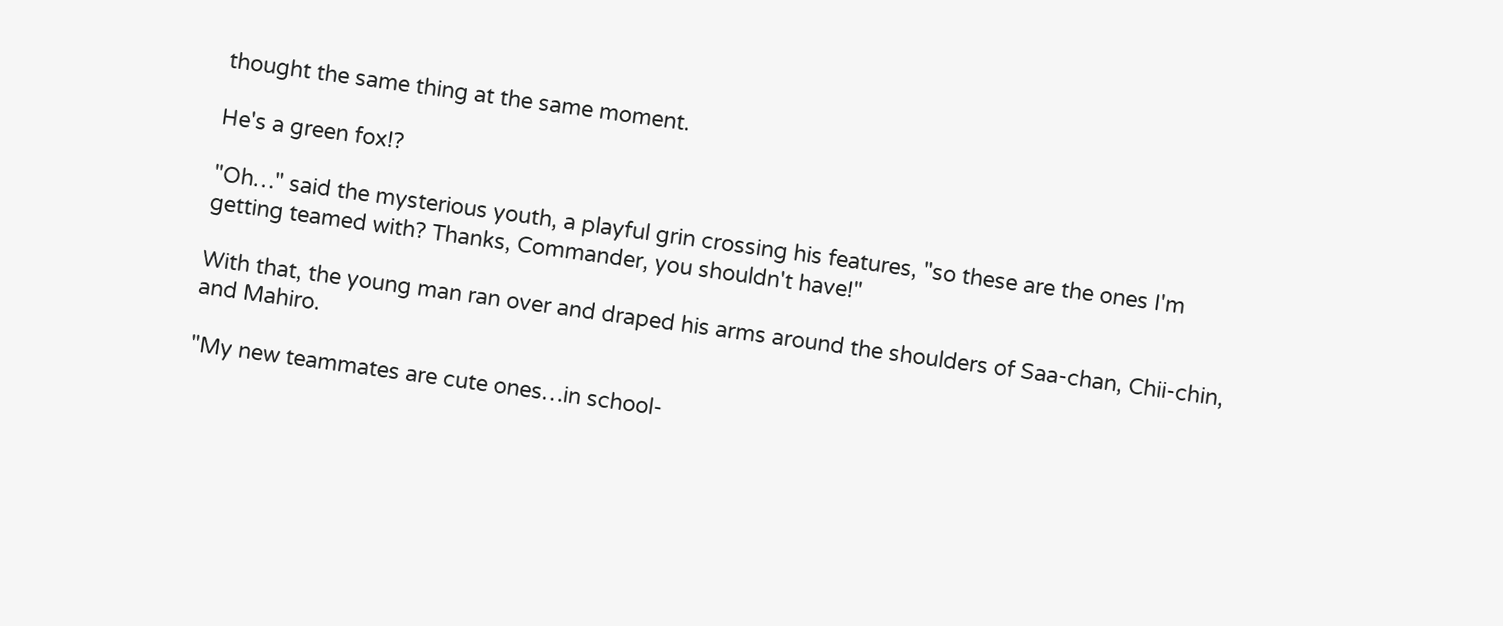thought the same thing at the same moment.

He's a green fox!?

"Oh…" said the mysterious youth, a playful grin crossing his features, "so these are the ones I'm getting teamed with? Thanks, Commander, you shouldn't have!"

With that, the young man ran over and draped his arms around the shoulders of Saa-chan, Chii-chin, and Mahiro.

"My new teammates are cute ones…in school-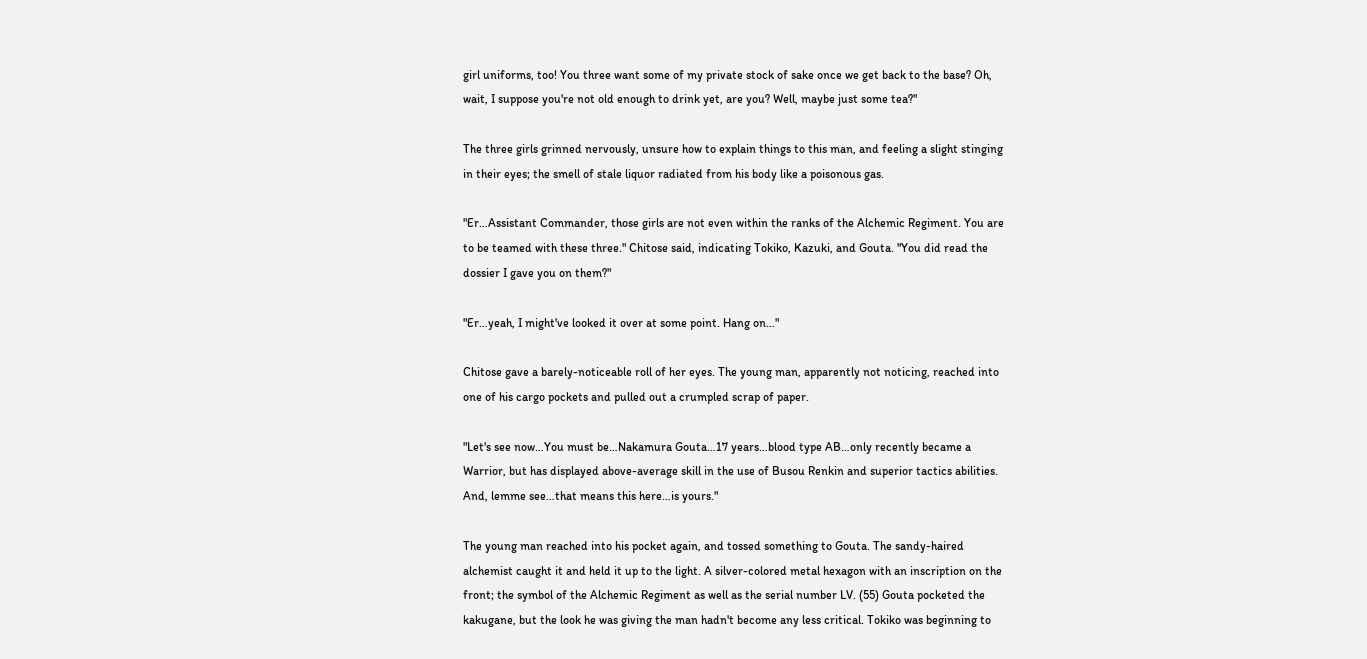girl uniforms, too! You three want some of my private stock of sake once we get back to the base? Oh, wait, I suppose you're not old enough to drink yet, are you? Well, maybe just some tea?"

The three girls grinned nervously, unsure how to explain things to this man, and feeling a slight stinging in their eyes; the smell of stale liquor radiated from his body like a poisonous gas.

"Er…Assistant Commander, those girls are not even within the ranks of the Alchemic Regiment. You are to be teamed with these three." Chitose said, indicating Tokiko, Kazuki, and Gouta. "You did read the dossier I gave you on them?"

"Er…yeah, I might've looked it over at some point. Hang on…"

Chitose gave a barely-noticeable roll of her eyes. The young man, apparently not noticing, reached into one of his cargo pockets and pulled out a crumpled scrap of paper.

"Let's see now…You must be…Nakamura Gouta…17 years…blood type AB…only recently became a Warrior, but has displayed above-average skill in the use of Busou Renkin and superior tactics abilities. And, lemme see…that means this here…is yours."

The young man reached into his pocket again, and tossed something to Gouta. The sandy-haired alchemist caught it and held it up to the light. A silver-colored metal hexagon with an inscription on the front; the symbol of the Alchemic Regiment as well as the serial number LV. (55) Gouta pocketed the kakugane, but the look he was giving the man hadn't become any less critical. Tokiko was beginning to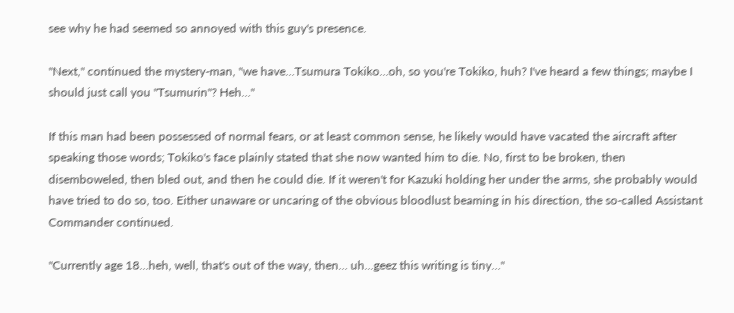see why he had seemed so annoyed with this guy's presence.

"Next," continued the mystery-man, "we have…Tsumura Tokiko…oh, so you're Tokiko, huh? I've heard a few things; maybe I should just call you "Tsumurin"? Heh…"

If this man had been possessed of normal fears, or at least common sense, he likely would have vacated the aircraft after speaking those words; Tokiko's face plainly stated that she now wanted him to die. No, first to be broken, then disemboweled, then bled out, and then he could die. If it weren't for Kazuki holding her under the arms, she probably would have tried to do so, too. Either unaware or uncaring of the obvious bloodlust beaming in his direction, the so-called Assistant Commander continued.

"Currently age 18…heh, well, that's out of the way, then… uh...geez this writing is tiny…"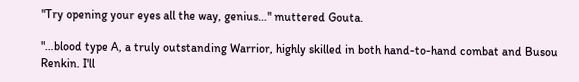"Try opening your eyes all the way, genius…" muttered Gouta.

"…blood type A, a truly outstanding Warrior, highly skilled in both hand-to-hand combat and Busou Renkin. I'll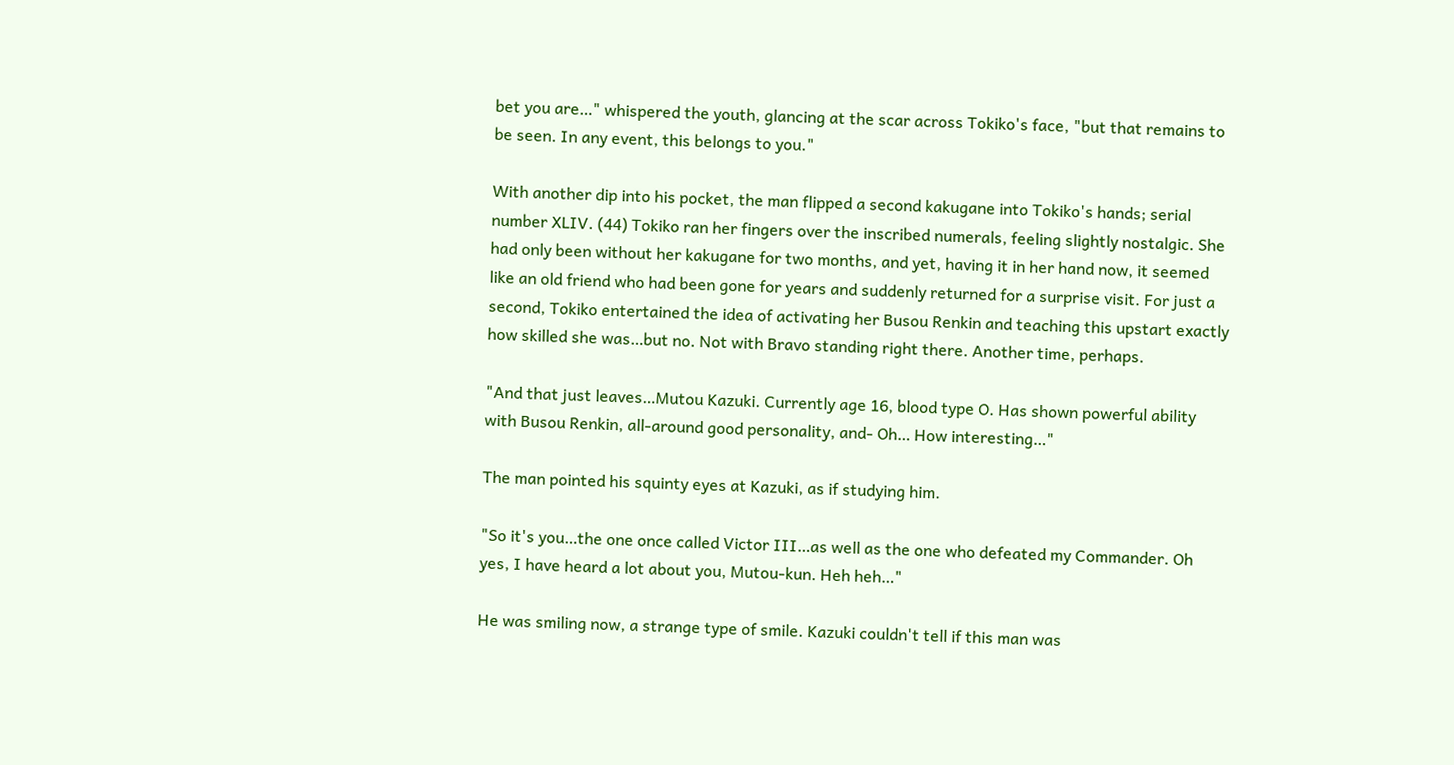bet you are…" whispered the youth, glancing at the scar across Tokiko's face, "but that remains to be seen. In any event, this belongs to you."

With another dip into his pocket, the man flipped a second kakugane into Tokiko's hands; serial number XLIV. (44) Tokiko ran her fingers over the inscribed numerals, feeling slightly nostalgic. She had only been without her kakugane for two months, and yet, having it in her hand now, it seemed like an old friend who had been gone for years and suddenly returned for a surprise visit. For just a second, Tokiko entertained the idea of activating her Busou Renkin and teaching this upstart exactly how skilled she was…but no. Not with Bravo standing right there. Another time, perhaps.

"And that just leaves…Mutou Kazuki. Currently age 16, blood type O. Has shown powerful ability with Busou Renkin, all-around good personality, and- Oh… How interesting…"

The man pointed his squinty eyes at Kazuki, as if studying him.

"So it's you…the one once called Victor III…as well as the one who defeated my Commander. Oh yes, I have heard a lot about you, Mutou-kun. Heh heh…"

He was smiling now, a strange type of smile. Kazuki couldn't tell if this man was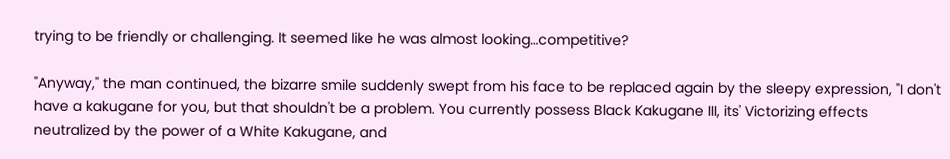trying to be friendly or challenging. It seemed like he was almost looking…competitive?

"Anyway," the man continued, the bizarre smile suddenly swept from his face to be replaced again by the sleepy expression, "I don't have a kakugane for you, but that shouldn't be a problem. You currently possess Black Kakugane III, its' Victorizing effects neutralized by the power of a White Kakugane, and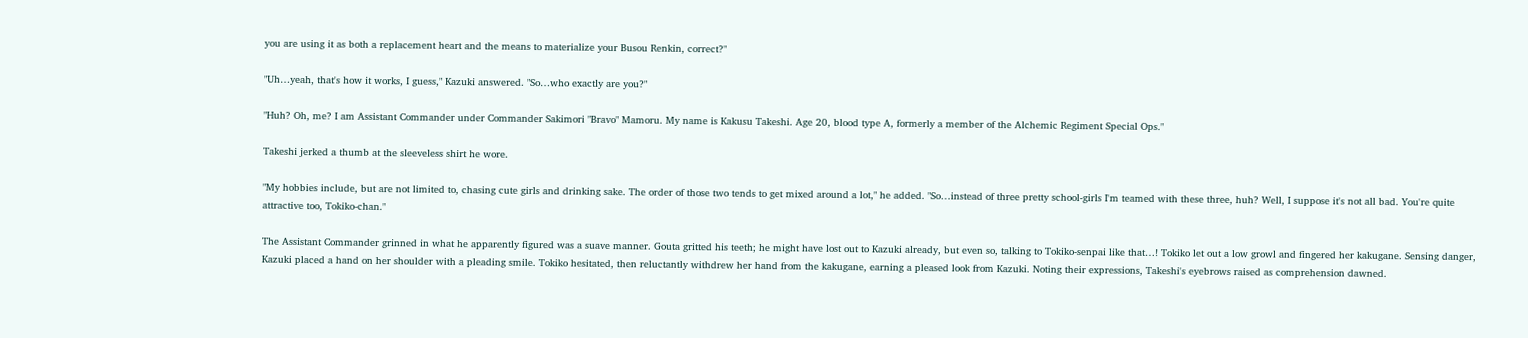you are using it as both a replacement heart and the means to materialize your Busou Renkin, correct?"

"Uh…yeah, that's how it works, I guess," Kazuki answered. "So…who exactly are you?"

"Huh? Oh, me? I am Assistant Commander under Commander Sakimori "Bravo" Mamoru. My name is Kakusu Takeshi. Age 20, blood type A, formerly a member of the Alchemic Regiment Special Ops."

Takeshi jerked a thumb at the sleeveless shirt he wore.

"My hobbies include, but are not limited to, chasing cute girls and drinking sake. The order of those two tends to get mixed around a lot," he added. "So…instead of three pretty school-girls I'm teamed with these three, huh? Well, I suppose it's not all bad. You're quite attractive too, Tokiko-chan."

The Assistant Commander grinned in what he apparently figured was a suave manner. Gouta gritted his teeth; he might have lost out to Kazuki already, but even so, talking to Tokiko-senpai like that…! Tokiko let out a low growl and fingered her kakugane. Sensing danger, Kazuki placed a hand on her shoulder with a pleading smile. Tokiko hesitated, then reluctantly withdrew her hand from the kakugane, earning a pleased look from Kazuki. Noting their expressions, Takeshi's eyebrows raised as comprehension dawned.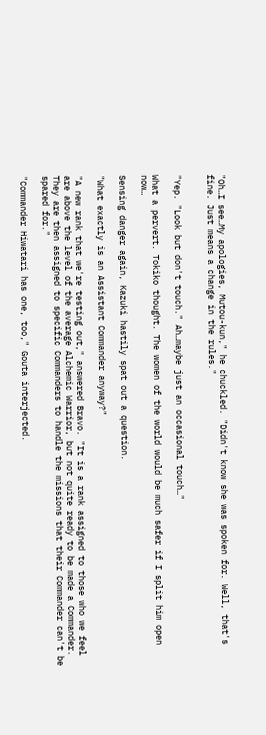"Oh…I see…My apologies, Mutou-kun," he chuckled. "Didn't know she was spoken for. Well, that's fine. Just means a change in the rules."


"Yep. "Look but don't touch." Ah…maybe just an occasional touch…"

What a pervert. Tokiko thought. The women of the world would be much safer if I split him open now…

Sensing danger again, Kazuki hastily spat out a question.

"What exactly is an Assistant Commander anyway?"

"A new rank that we're testing out," answered Bravo. "It is a rank assigned to those who we feel are above the level of the average Alchemic Warrior, but not quite ready to be made a Commander. They are then assigned to specific Commanders to handle the missions that their Commander can't be spared for."

"Commander Hiwatari has one, too," Gouta interjected.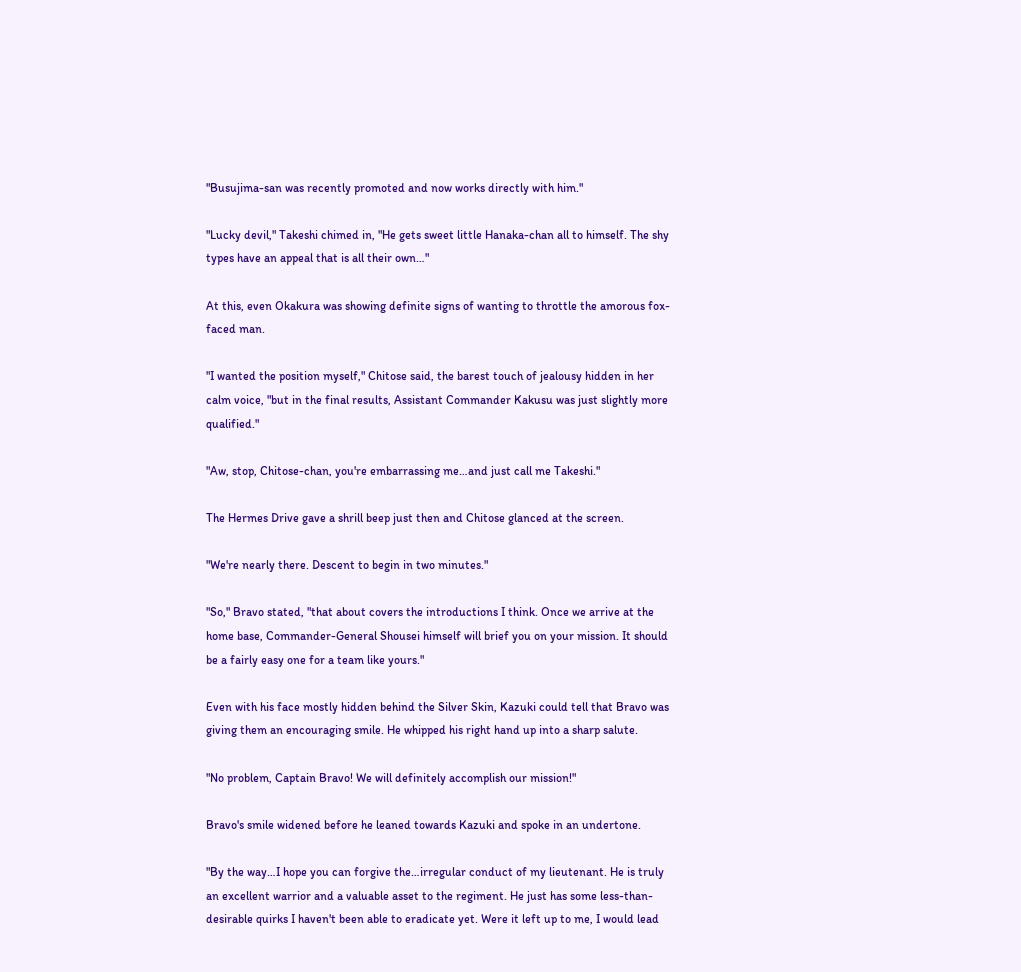"Busujima-san was recently promoted and now works directly with him."

"Lucky devil," Takeshi chimed in, "He gets sweet little Hanaka-chan all to himself. The shy types have an appeal that is all their own…"

At this, even Okakura was showing definite signs of wanting to throttle the amorous fox-faced man.

"I wanted the position myself," Chitose said, the barest touch of jealousy hidden in her calm voice, "but in the final results, Assistant Commander Kakusu was just slightly more qualified."

"Aw, stop, Chitose-chan, you're embarrassing me…and just call me Takeshi."

The Hermes Drive gave a shrill beep just then and Chitose glanced at the screen.

"We're nearly there. Descent to begin in two minutes."

"So," Bravo stated, "that about covers the introductions I think. Once we arrive at the home base, Commander-General Shousei himself will brief you on your mission. It should be a fairly easy one for a team like yours."

Even with his face mostly hidden behind the Silver Skin, Kazuki could tell that Bravo was giving them an encouraging smile. He whipped his right hand up into a sharp salute.

"No problem, Captain Bravo! We will definitely accomplish our mission!"

Bravo's smile widened before he leaned towards Kazuki and spoke in an undertone.

"By the way…I hope you can forgive the…irregular conduct of my lieutenant. He is truly an excellent warrior and a valuable asset to the regiment. He just has some less-than-desirable quirks I haven't been able to eradicate yet. Were it left up to me, I would lead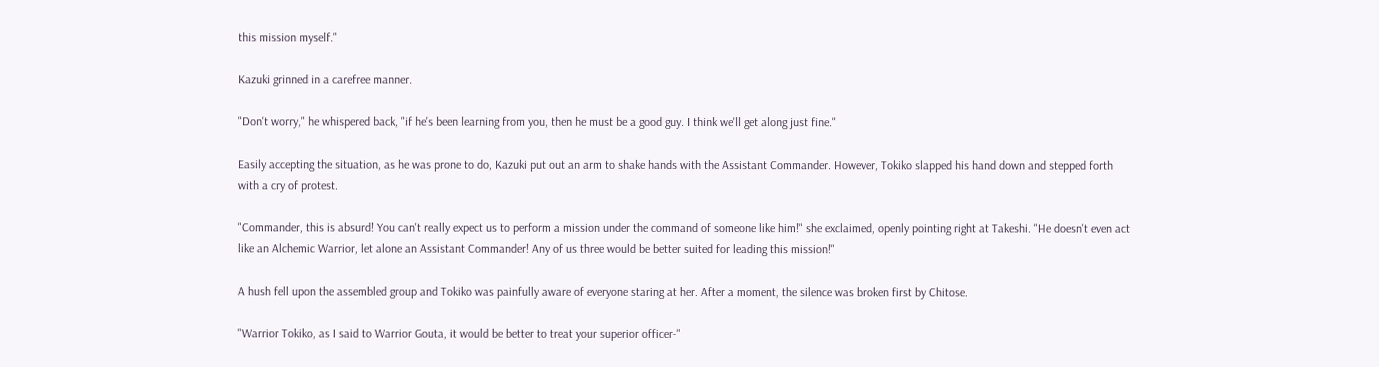this mission myself."

Kazuki grinned in a carefree manner.

"Don't worry," he whispered back, "if he's been learning from you, then he must be a good guy. I think we'll get along just fine."

Easily accepting the situation, as he was prone to do, Kazuki put out an arm to shake hands with the Assistant Commander. However, Tokiko slapped his hand down and stepped forth with a cry of protest.

"Commander, this is absurd! You can't really expect us to perform a mission under the command of someone like him!" she exclaimed, openly pointing right at Takeshi. "He doesn't even act like an Alchemic Warrior, let alone an Assistant Commander! Any of us three would be better suited for leading this mission!"

A hush fell upon the assembled group and Tokiko was painfully aware of everyone staring at her. After a moment, the silence was broken first by Chitose.

"Warrior Tokiko, as I said to Warrior Gouta, it would be better to treat your superior officer-"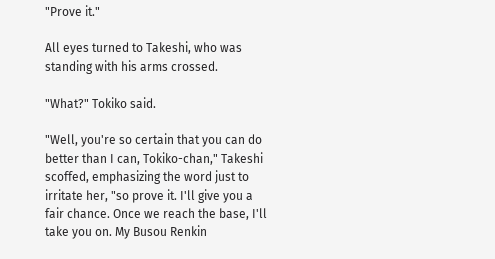"Prove it."

All eyes turned to Takeshi, who was standing with his arms crossed.

"What?" Tokiko said.

"Well, you're so certain that you can do better than I can, Tokiko-chan," Takeshi scoffed, emphasizing the word just to irritate her, "so prove it. I'll give you a fair chance. Once we reach the base, I'll take you on. My Busou Renkin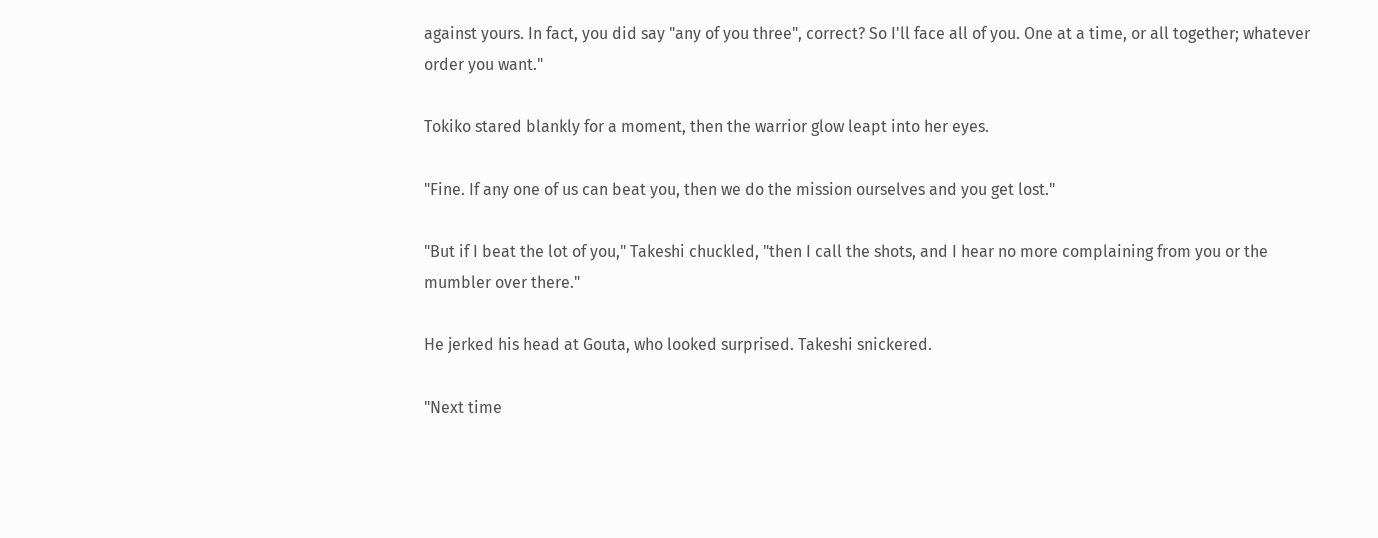against yours. In fact, you did say "any of you three", correct? So I'll face all of you. One at a time, or all together; whatever order you want."

Tokiko stared blankly for a moment, then the warrior glow leapt into her eyes.

"Fine. If any one of us can beat you, then we do the mission ourselves and you get lost."

"But if I beat the lot of you," Takeshi chuckled, "then I call the shots, and I hear no more complaining from you or the mumbler over there."

He jerked his head at Gouta, who looked surprised. Takeshi snickered.

"Next time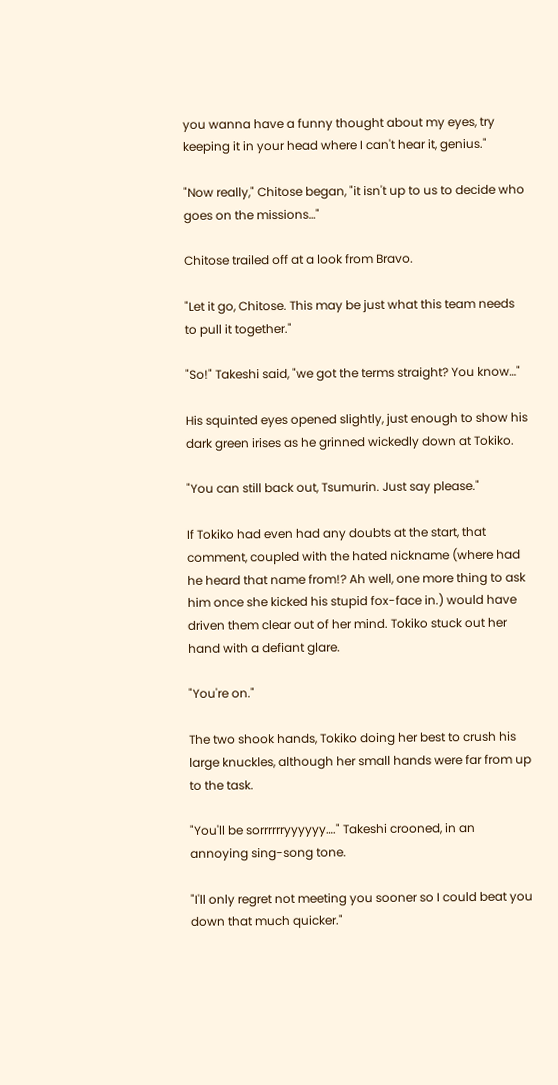you wanna have a funny thought about my eyes, try keeping it in your head where I can't hear it, genius."

"Now really," Chitose began, "it isn't up to us to decide who goes on the missions…"

Chitose trailed off at a look from Bravo.

"Let it go, Chitose. This may be just what this team needs to pull it together."

"So!" Takeshi said, "we got the terms straight? You know…"

His squinted eyes opened slightly, just enough to show his dark green irises as he grinned wickedly down at Tokiko.

"You can still back out, Tsumurin. Just say please."

If Tokiko had even had any doubts at the start, that comment, coupled with the hated nickname (where had he heard that name from!? Ah well, one more thing to ask him once she kicked his stupid fox-face in.) would have driven them clear out of her mind. Tokiko stuck out her hand with a defiant glare.

"You're on."

The two shook hands, Tokiko doing her best to crush his large knuckles, although her small hands were far from up to the task.

"You'll be sorrrrrryyyyyy…." Takeshi crooned, in an annoying sing-song tone.

"I'll only regret not meeting you sooner so I could beat you down that much quicker."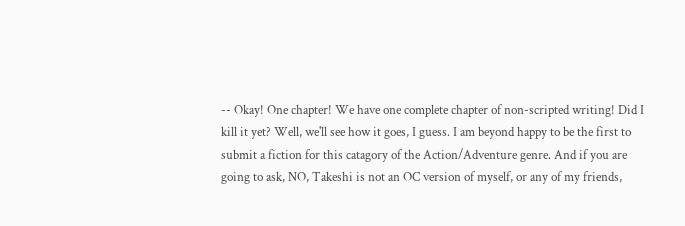-- Okay! One chapter! We have one complete chapter of non-scripted writing! Did I kill it yet? Well, we'll see how it goes, I guess. I am beyond happy to be the first to submit a fiction for this catagory of the Action/Adventure genre. And if you are going to ask, NO, Takeshi is not an OC version of myself, or any of my friends,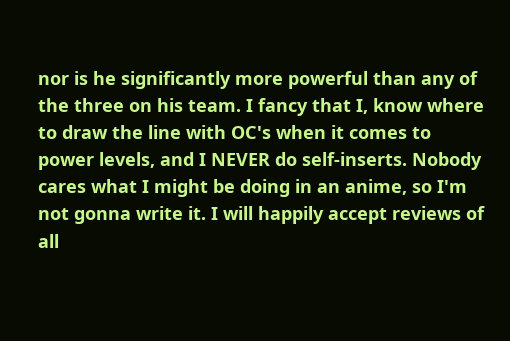nor is he significantly more powerful than any of the three on his team. I fancy that I, know where to draw the line with OC's when it comes to power levels, and I NEVER do self-inserts. Nobody cares what I might be doing in an anime, so I'm not gonna write it. I will happily accept reviews of all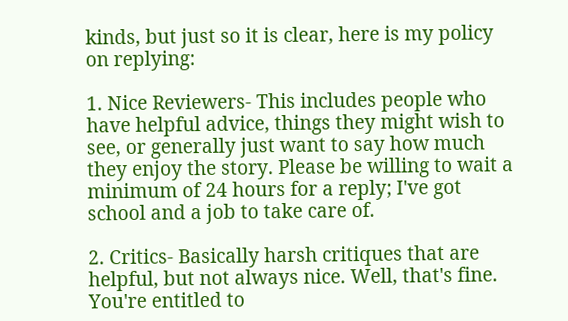kinds, but just so it is clear, here is my policy on replying:

1. Nice Reviewers- This includes people who have helpful advice, things they might wish to see, or generally just want to say how much they enjoy the story. Please be willing to wait a minimum of 24 hours for a reply; I've got school and a job to take care of.

2. Critics- Basically harsh critiques that are helpful, but not always nice. Well, that's fine. You're entitled to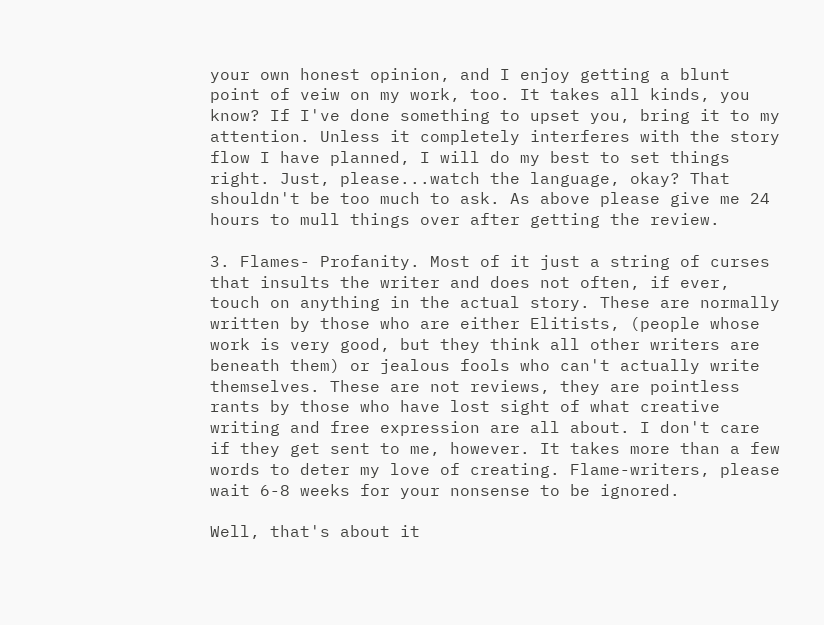your own honest opinion, and I enjoy getting a blunt point of veiw on my work, too. It takes all kinds, you know? If I've done something to upset you, bring it to my attention. Unless it completely interferes with the story flow I have planned, I will do my best to set things right. Just, please...watch the language, okay? That shouldn't be too much to ask. As above please give me 24 hours to mull things over after getting the review.

3. Flames- Profanity. Most of it just a string of curses that insults the writer and does not often, if ever, touch on anything in the actual story. These are normally written by those who are either Elitists, (people whose work is very good, but they think all other writers are beneath them) or jealous fools who can't actually write themselves. These are not reviews, they are pointless rants by those who have lost sight of what creative writing and free expression are all about. I don't care if they get sent to me, however. It takes more than a few words to deter my love of creating. Flame-writers, please wait 6-8 weeks for your nonsense to be ignored.

Well, that's about it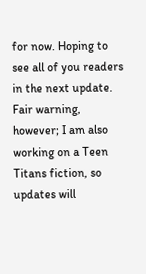for now. Hoping to see all of you readers in the next update. Fair warning, however; I am also working on a Teen Titans fiction, so updates will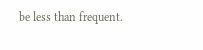be less than frequent.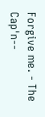Forgive me. - The Cap'n--